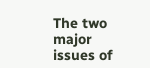The two major issues of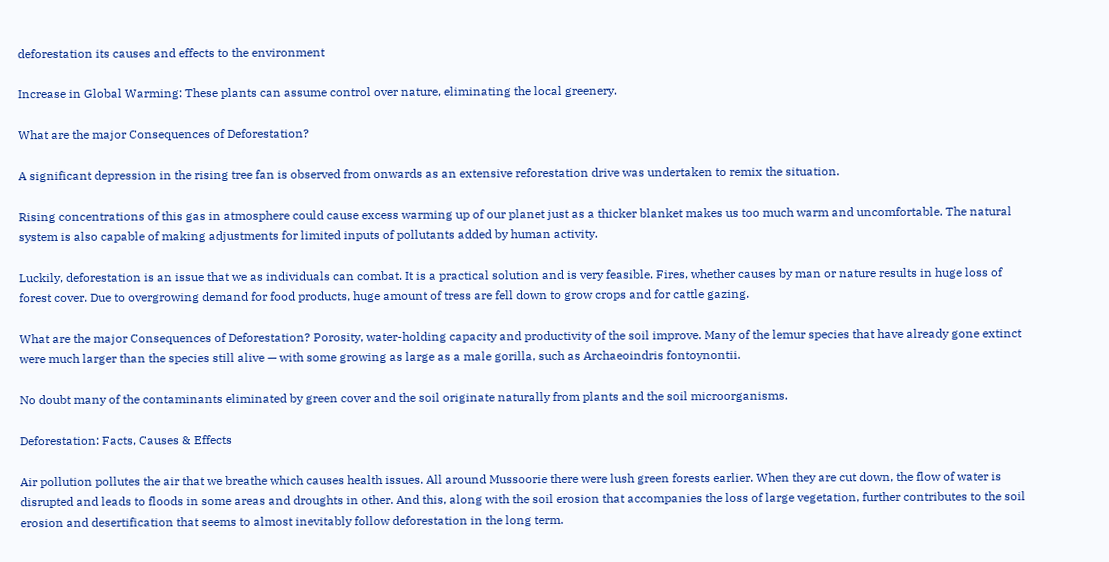deforestation its causes and effects to the environment

Increase in Global Warming: These plants can assume control over nature, eliminating the local greenery.

What are the major Consequences of Deforestation?

A significant depression in the rising tree fan is observed from onwards as an extensive reforestation drive was undertaken to remix the situation.

Rising concentrations of this gas in atmosphere could cause excess warming up of our planet just as a thicker blanket makes us too much warm and uncomfortable. The natural system is also capable of making adjustments for limited inputs of pollutants added by human activity.

Luckily, deforestation is an issue that we as individuals can combat. It is a practical solution and is very feasible. Fires, whether causes by man or nature results in huge loss of forest cover. Due to overgrowing demand for food products, huge amount of tress are fell down to grow crops and for cattle gazing.

What are the major Consequences of Deforestation? Porosity, water-holding capacity and productivity of the soil improve. Many of the lemur species that have already gone extinct were much larger than the species still alive — with some growing as large as a male gorilla, such as Archaeoindris fontoynontii.

No doubt many of the contaminants eliminated by green cover and the soil originate naturally from plants and the soil microorganisms.

Deforestation: Facts, Causes & Effects

Air pollution pollutes the air that we breathe which causes health issues. All around Mussoorie there were lush green forests earlier. When they are cut down, the flow of water is disrupted and leads to floods in some areas and droughts in other. And this, along with the soil erosion that accompanies the loss of large vegetation, further contributes to the soil erosion and desertification that seems to almost inevitably follow deforestation in the long term.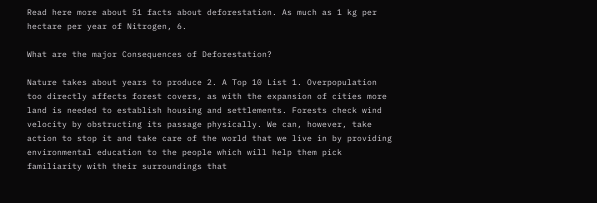Read here more about 51 facts about deforestation. As much as 1 kg per hectare per year of Nitrogen, 6.

What are the major Consequences of Deforestation?

Nature takes about years to produce 2. A Top 10 List 1. Overpopulation too directly affects forest covers, as with the expansion of cities more land is needed to establish housing and settlements. Forests check wind velocity by obstructing its passage physically. We can, however, take action to stop it and take care of the world that we live in by providing environmental education to the people which will help them pick familiarity with their surroundings that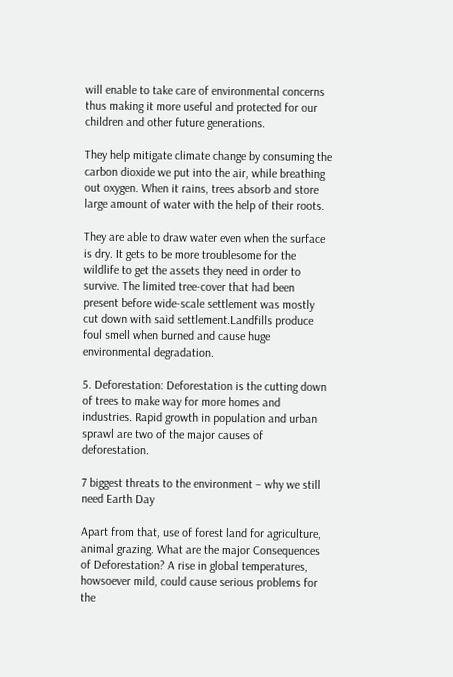will enable to take care of environmental concerns thus making it more useful and protected for our children and other future generations.

They help mitigate climate change by consuming the carbon dioxide we put into the air, while breathing out oxygen. When it rains, trees absorb and store large amount of water with the help of their roots.

They are able to draw water even when the surface is dry. It gets to be more troublesome for the wildlife to get the assets they need in order to survive. The limited tree-cover that had been present before wide-scale settlement was mostly cut down with said settlement.Landfills produce foul smell when burned and cause huge environmental degradation.

5. Deforestation: Deforestation is the cutting down of trees to make way for more homes and industries. Rapid growth in population and urban sprawl are two of the major causes of deforestation.

7 biggest threats to the environment – why we still need Earth Day

Apart from that, use of forest land for agriculture, animal grazing. What are the major Consequences of Deforestation? A rise in global temperatures, howsoever mild, could cause serious problems for the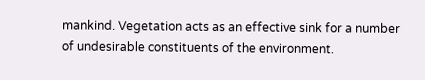mankind. Vegetation acts as an effective sink for a number of undesirable constituents of the environment.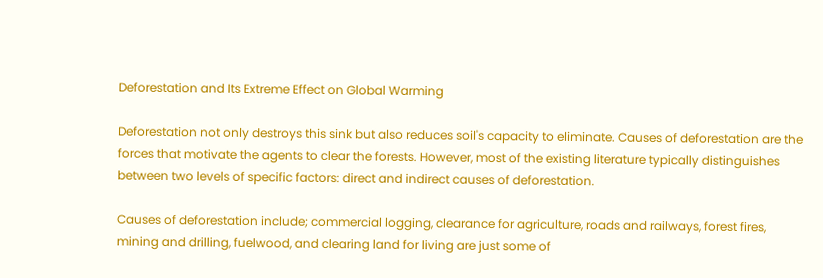Deforestation and Its Extreme Effect on Global Warming

Deforestation not only destroys this sink but also reduces soil's capacity to eliminate. Causes of deforestation are the forces that motivate the agents to clear the forests. However, most of the existing literature typically distinguishes between two levels of specific factors: direct and indirect causes of deforestation.

Causes of deforestation include; commercial logging, clearance for agriculture, roads and railways, forest fires, mining and drilling, fuelwood, and clearing land for living are just some of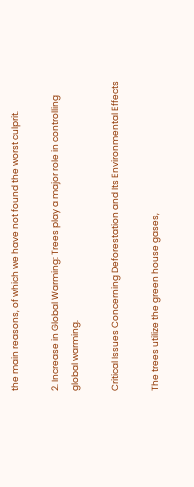the main reasons, of which we have not found the worst culprit.

2. Increase in Global Warming: Trees play a major role in controlling global warming.

Critical Issues Concerning Deforestation and Its Environmental Effects

The trees utilize the green house gases,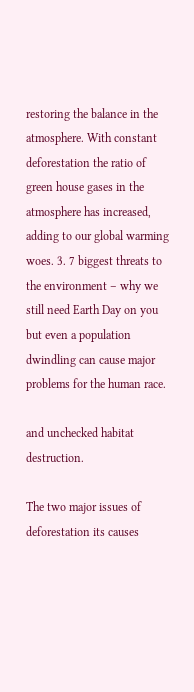restoring the balance in the atmosphere. With constant deforestation the ratio of green house gases in the atmosphere has increased, adding to our global warming woes. 3. 7 biggest threats to the environment – why we still need Earth Day on you but even a population dwindling can cause major problems for the human race.

and unchecked habitat destruction.

The two major issues of deforestation its causes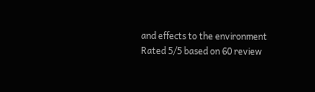and effects to the environment
Rated 5/5 based on 60 review